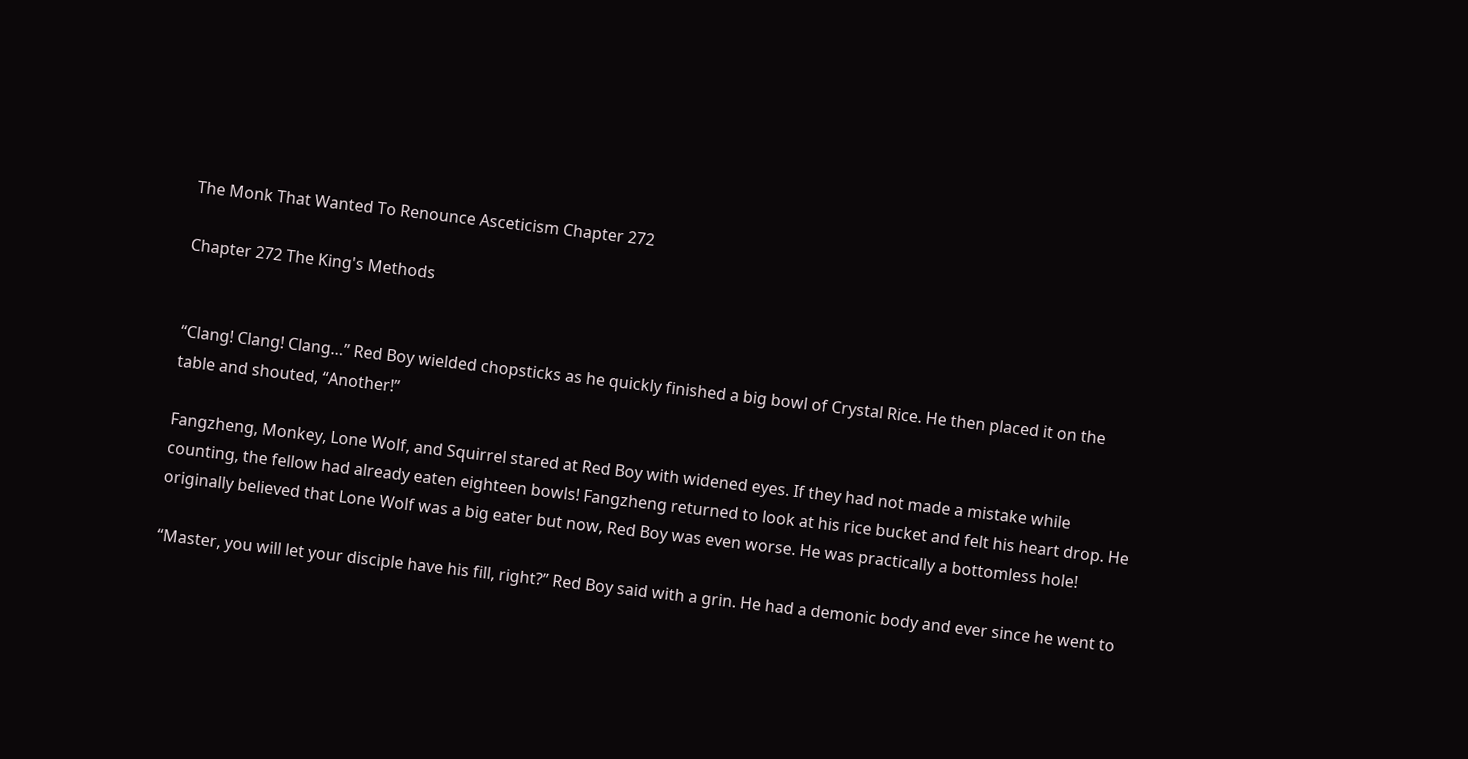The Monk That Wanted To Renounce Asceticism Chapter 272

Chapter 272 The King's Methods


“Clang! Clang! Clang…” Red Boy wielded chopsticks as he quickly finished a big bowl of Crystal Rice. He then placed it on the table and shouted, “Another!”

Fangzheng, Monkey, Lone Wolf, and Squirrel stared at Red Boy with widened eyes. If they had not made a mistake while counting, the fellow had already eaten eighteen bowls! Fangzheng returned to look at his rice bucket and felt his heart drop. He originally believed that Lone Wolf was a big eater but now, Red Boy was even worse. He was practically a bottomless hole!

“Master, you will let your disciple have his fill, right?” Red Boy said with a grin. He had a demonic body and ever since he went to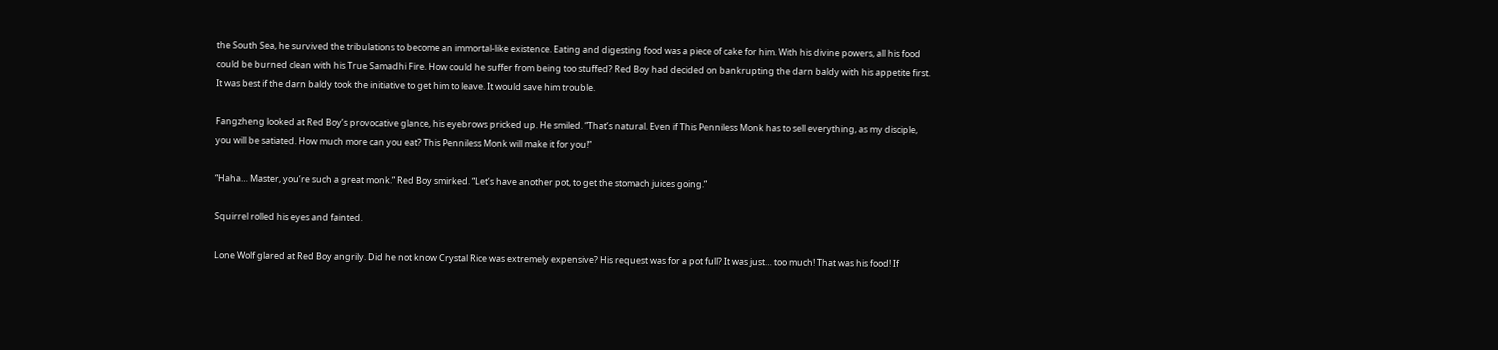the South Sea, he survived the tribulations to become an immortal-like existence. Eating and digesting food was a piece of cake for him. With his divine powers, all his food could be burned clean with his True Samadhi Fire. How could he suffer from being too stuffed? Red Boy had decided on bankrupting the darn baldy with his appetite first. It was best if the darn baldy took the initiative to get him to leave. It would save him trouble.

Fangzheng looked at Red Boy’s provocative glance, his eyebrows pricked up. He smiled. “That’s natural. Even if This Penniless Monk has to sell everything, as my disciple, you will be satiated. How much more can you eat? This Penniless Monk will make it for you!”

“Haha… Master, you’re such a great monk.” Red Boy smirked. “Let’s have another pot, to get the stomach juices going.”

Squirrel rolled his eyes and fainted.

Lone Wolf glared at Red Boy angrily. Did he not know Crystal Rice was extremely expensive? His request was for a pot full? It was just… too much! That was his food! If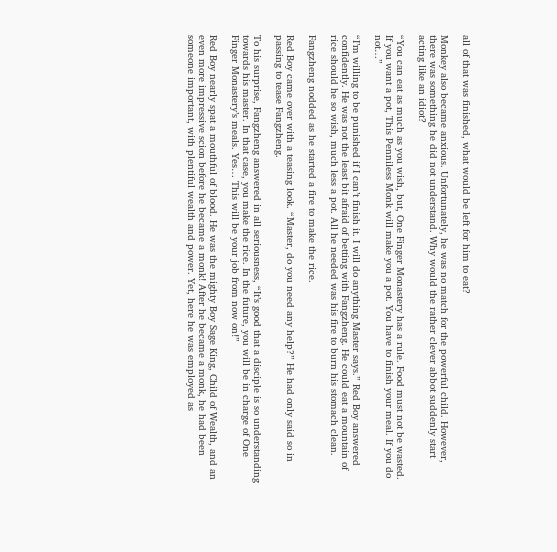all of that was finished, what would be left for him to eat?

Monkey also became anxious. Unfortunately, he was no match for the powerful child. However, there was something he did not understand. Why would the rather clever abbot suddenly start acting like an idiot?

“You can eat as much as you wish, but, One Finger Monastery has a rule. Food must not be wasted. If you want a pot, This Penniless Monk will make you a pot. You have to finish your meal. If you do not…”

“I’m willing to be punished if I can’t finish it. I will do anything Master says.” Red Boy answered confidently. He was not the least bit afraid of betting with Fangzheng. He could eat a mountain of rice should he so wish, much less a pot. All he needed was his fire to burn his stomach clean.

Fangzheng nodded as he started a fire to make the rice.

Red Boy came over with a teasing look. “Master, do you need any help?” He had only said so in passing to tease Fangzheng.

To his surprise, Fangzheng answered in all seriousness, “It’s good that a disciple is so understanding towards his master. In that case, you make the rice. In the future, you will be in charge of One Finger Monastery’s meals. Yes… This will be your job from now on!”

Red Boy nearly spat a mouthful of blood. He was the mighty Boy Sage King, Child of Wealth, and an even more impressive scion before he became a monk! After he became a monk, he had been someone important, with plentiful wealth and power. Yet, here he was employed as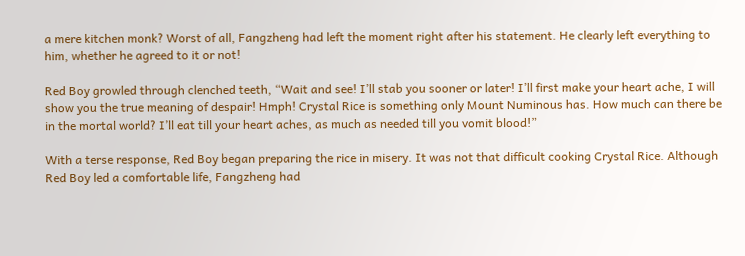a mere kitchen monk? Worst of all, Fangzheng had left the moment right after his statement. He clearly left everything to him, whether he agreed to it or not!

Red Boy growled through clenched teeth, “Wait and see! I’ll stab you sooner or later! I’ll first make your heart ache, I will show you the true meaning of despair! Hmph! Crystal Rice is something only Mount Numinous has. How much can there be in the mortal world? I’ll eat till your heart aches, as much as needed till you vomit blood!”

With a terse response, Red Boy began preparing the rice in misery. It was not that difficult cooking Crystal Rice. Although Red Boy led a comfortable life, Fangzheng had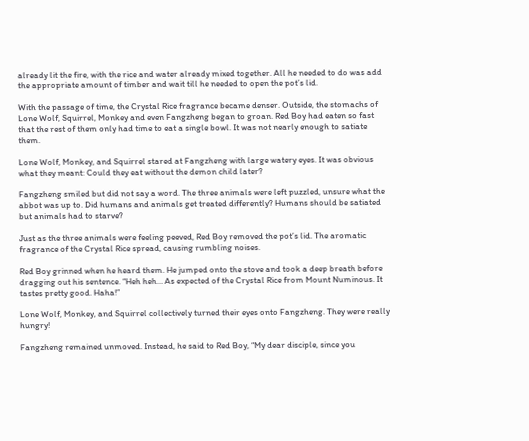already lit the fire, with the rice and water already mixed together. All he needed to do was add the appropriate amount of timber and wait till he needed to open the pot’s lid.

With the passage of time, the Crystal Rice fragrance became denser. Outside, the stomachs of Lone Wolf, Squirrel, Monkey and even Fangzheng began to groan. Red Boy had eaten so fast that the rest of them only had time to eat a single bowl. It was not nearly enough to satiate them.

Lone Wolf, Monkey, and Squirrel stared at Fangzheng with large watery eyes. It was obvious what they meant: Could they eat without the demon child later?

Fangzheng smiled but did not say a word. The three animals were left puzzled, unsure what the abbot was up to. Did humans and animals get treated differently? Humans should be satiated but animals had to starve?

Just as the three animals were feeling peeved, Red Boy removed the pot’s lid. The aromatic fragrance of the Crystal Rice spread, causing rumbling noises.

Red Boy grinned when he heard them. He jumped onto the stove and took a deep breath before dragging out his sentence. “Heh heh… As expected of the Crystal Rice from Mount Numinous. It tastes pretty good. Haha!”

Lone Wolf, Monkey, and Squirrel collectively turned their eyes onto Fangzheng. They were really hungry!

Fangzheng remained unmoved. Instead, he said to Red Boy, “My dear disciple, since you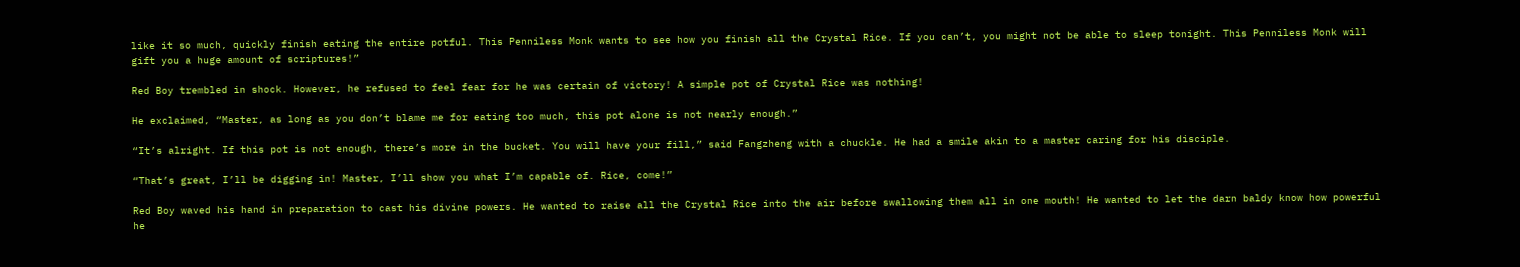like it so much, quickly finish eating the entire potful. This Penniless Monk wants to see how you finish all the Crystal Rice. If you can’t, you might not be able to sleep tonight. This Penniless Monk will gift you a huge amount of scriptures!”

Red Boy trembled in shock. However, he refused to feel fear for he was certain of victory! A simple pot of Crystal Rice was nothing!

He exclaimed, “Master, as long as you don’t blame me for eating too much, this pot alone is not nearly enough.”

“It’s alright. If this pot is not enough, there’s more in the bucket. You will have your fill,” said Fangzheng with a chuckle. He had a smile akin to a master caring for his disciple.

“That’s great, I’ll be digging in! Master, I’ll show you what I’m capable of. Rice, come!”

Red Boy waved his hand in preparation to cast his divine powers. He wanted to raise all the Crystal Rice into the air before swallowing them all in one mouth! He wanted to let the darn baldy know how powerful he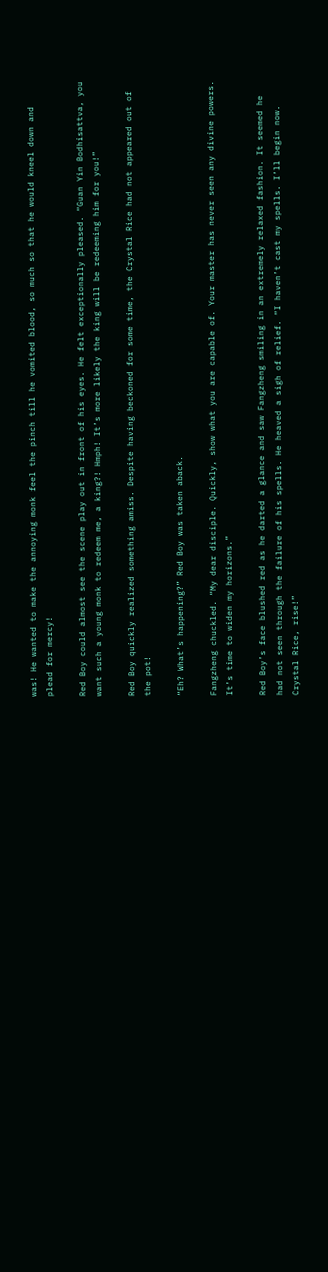was! He wanted to make the annoying monk feel the pinch till he vomited blood, so much so that he would kneel down and plead for mercy!

Red Boy could almost see the scene play out in front of his eyes. He felt exceptionally pleased. “Guan Yin Bodhisattva, you want such a young monk to redeem me, a king?! Hmph! It’s more likely the king will be redeeming him for you!”

Red Boy quickly realized something amiss. Despite having beckoned for some time, the Crystal Rice had not appeared out of the pot!

“Eh? What’s happening?” Red Boy was taken aback.

Fangzheng chuckled. “My dear disciple. Quickly, show what you are capable of. Your master has never seen any divine powers. It’s time to widen my horizons.”

Red Boy’s face blushed red as he darted a glance and saw Fangzheng smiling in an extremely relaxed fashion. It seemed he had not seen through the failure of his spells. He heaved a sigh of relief. “I haven’t cast my spells. I’ll begin now. Crystal Rice, rise!”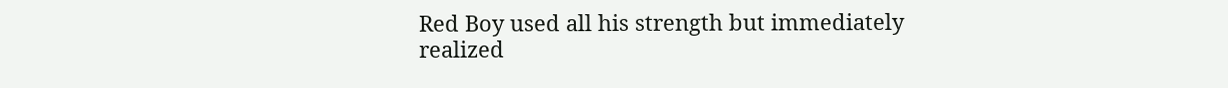Red Boy used all his strength but immediately realized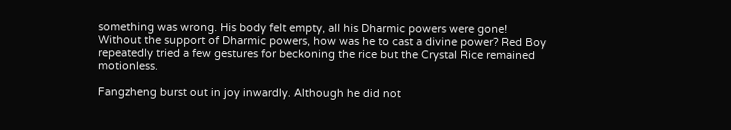something was wrong. His body felt empty, all his Dharmic powers were gone! Without the support of Dharmic powers, how was he to cast a divine power? Red Boy repeatedly tried a few gestures for beckoning the rice but the Crystal Rice remained motionless.

Fangzheng burst out in joy inwardly. Although he did not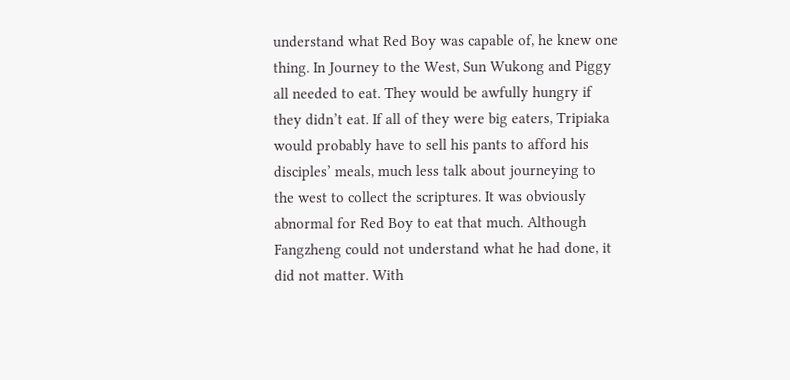understand what Red Boy was capable of, he knew one thing. In Journey to the West, Sun Wukong and Piggy all needed to eat. They would be awfully hungry if they didn’t eat. If all of they were big eaters, Tripiaka would probably have to sell his pants to afford his disciples’ meals, much less talk about journeying to the west to collect the scriptures. It was obviously abnormal for Red Boy to eat that much. Although Fangzheng could not understand what he had done, it did not matter. With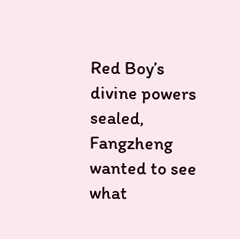Red Boy’s divine powers sealed, Fangzheng wanted to see what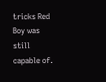tricks Red Boy was still capable of.